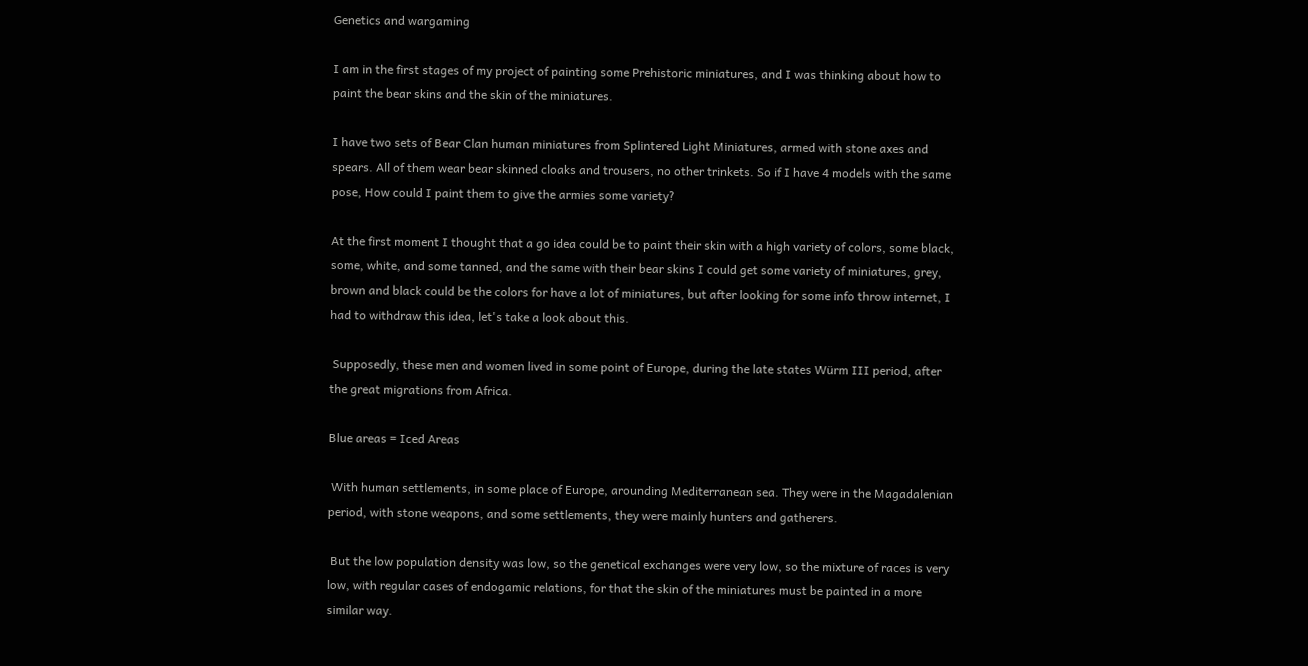Genetics and wargaming

I am in the first stages of my project of painting some Prehistoric miniatures, and I was thinking about how to paint the bear skins and the skin of the miniatures.

I have two sets of Bear Clan human miniatures from Splintered Light Miniatures, armed with stone axes and spears. All of them wear bear skinned cloaks and trousers, no other trinkets. So if I have 4 models with the same pose, How could I paint them to give the armies some variety?

At the first moment I thought that a go idea could be to paint their skin with a high variety of colors, some black, some, white, and some tanned, and the same with their bear skins I could get some variety of miniatures, grey, brown and black could be the colors for have a lot of miniatures, but after looking for some info throw internet, I had to withdraw this idea, let's take a look about this.

 Supposedly, these men and women lived in some point of Europe, during the late states Würm III period, after the great migrations from Africa.

Blue areas = Iced Areas

 With human settlements, in some place of Europe, arounding Mediterranean sea. They were in the Magadalenian period, with stone weapons, and some settlements, they were mainly hunters and gatherers.

 But the low population density was low, so the genetical exchanges were very low, so the mixture of races is very low, with regular cases of endogamic relations, for that the skin of the miniatures must be painted in a more similar way.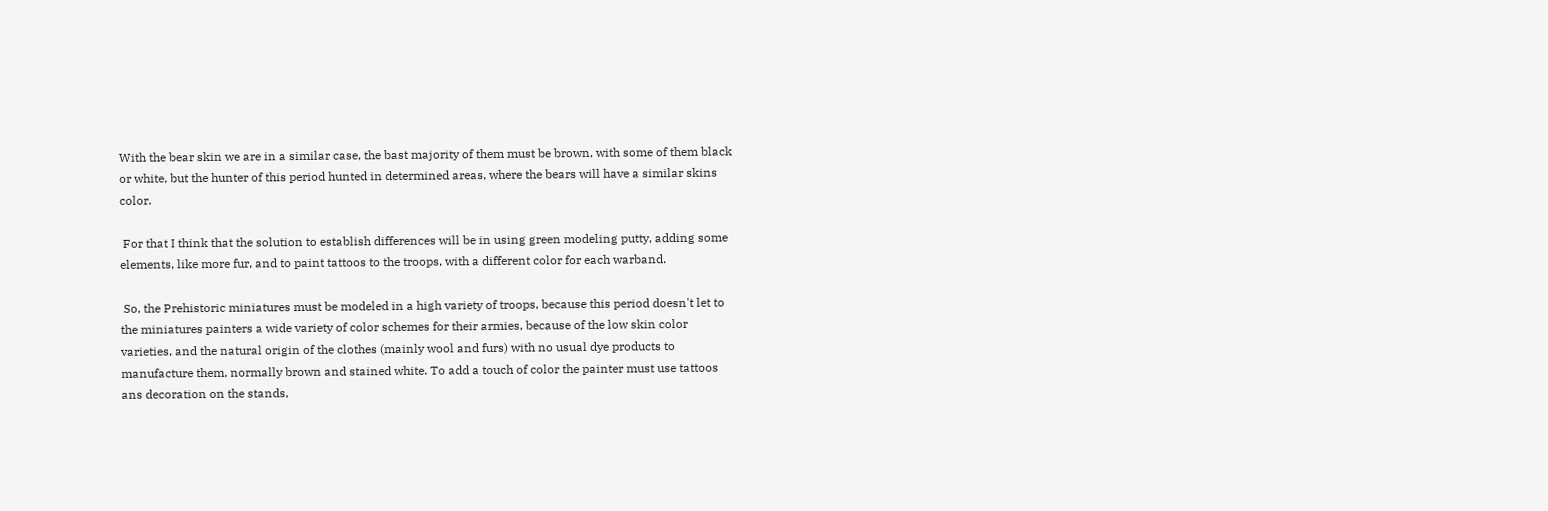With the bear skin we are in a similar case, the bast majority of them must be brown, with some of them black or white, but the hunter of this period hunted in determined areas, where the bears will have a similar skins color.

 For that I think that the solution to establish differences will be in using green modeling putty, adding some elements, like more fur, and to paint tattoos to the troops, with a different color for each warband.

 So, the Prehistoric miniatures must be modeled in a high variety of troops, because this period doesn't let to the miniatures painters a wide variety of color schemes for their armies, because of the low skin color varieties, and the natural origin of the clothes (mainly wool and furs) with no usual dye products to manufacture them, normally brown and stained white. To add a touch of color the painter must use tattoos ans decoration on the stands,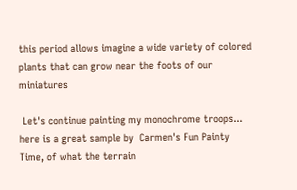this period allows imagine a wide variety of colored plants that can grow near the foots of our miniatures

 Let's continue painting my monochrome troops... here is a great sample by  Carmen's Fun Painty Time, of what the terrain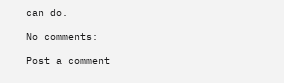can do.

No comments:

Post a comment